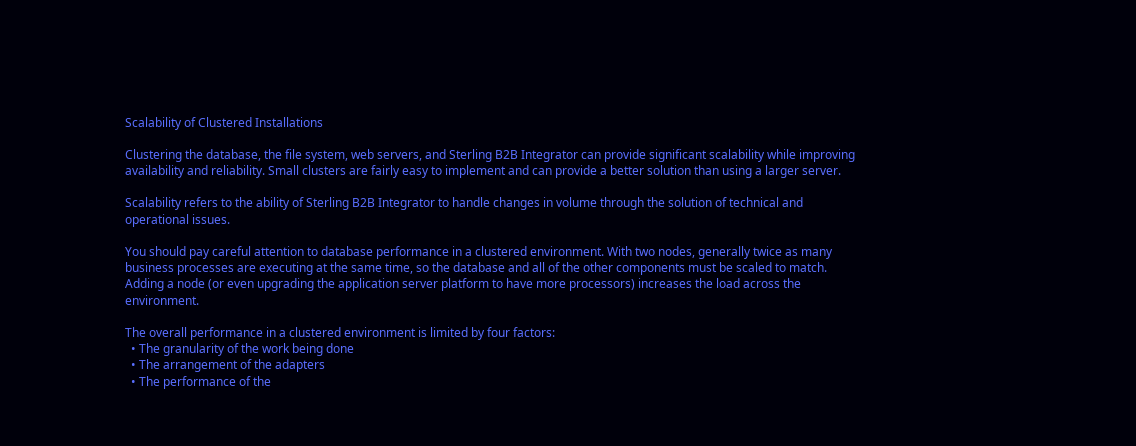Scalability of Clustered Installations

Clustering the database, the file system, web servers, and Sterling B2B Integrator can provide significant scalability while improving availability and reliability. Small clusters are fairly easy to implement and can provide a better solution than using a larger server.

Scalability refers to the ability of Sterling B2B Integrator to handle changes in volume through the solution of technical and operational issues.

You should pay careful attention to database performance in a clustered environment. With two nodes, generally twice as many business processes are executing at the same time, so the database and all of the other components must be scaled to match. Adding a node (or even upgrading the application server platform to have more processors) increases the load across the environment.

The overall performance in a clustered environment is limited by four factors:
  • The granularity of the work being done
  • The arrangement of the adapters
  • The performance of the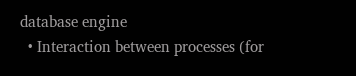database engine
  • Interaction between processes (for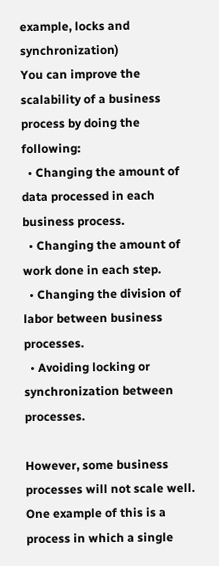example, locks and synchronization)
You can improve the scalability of a business process by doing the following:
  • Changing the amount of data processed in each business process.
  • Changing the amount of work done in each step.
  • Changing the division of labor between business processes.
  • Avoiding locking or synchronization between processes.

However, some business processes will not scale well. One example of this is a process in which a single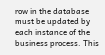row in the database must be updated by each instance of the business process. This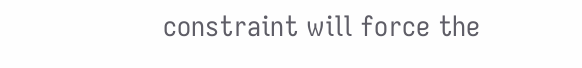constraint will force the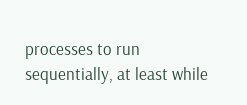processes to run sequentially, at least while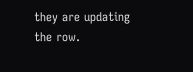they are updating the row.